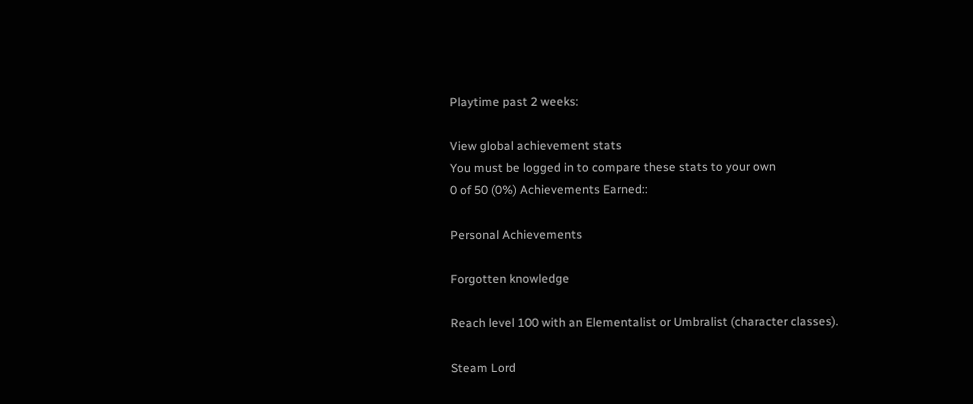Playtime past 2 weeks:

View global achievement stats
You must be logged in to compare these stats to your own
0 of 50 (0%) Achievements Earned::

Personal Achievements

Forgotten knowledge

Reach level 100 with an Elementalist or Umbralist (character classes).

Steam Lord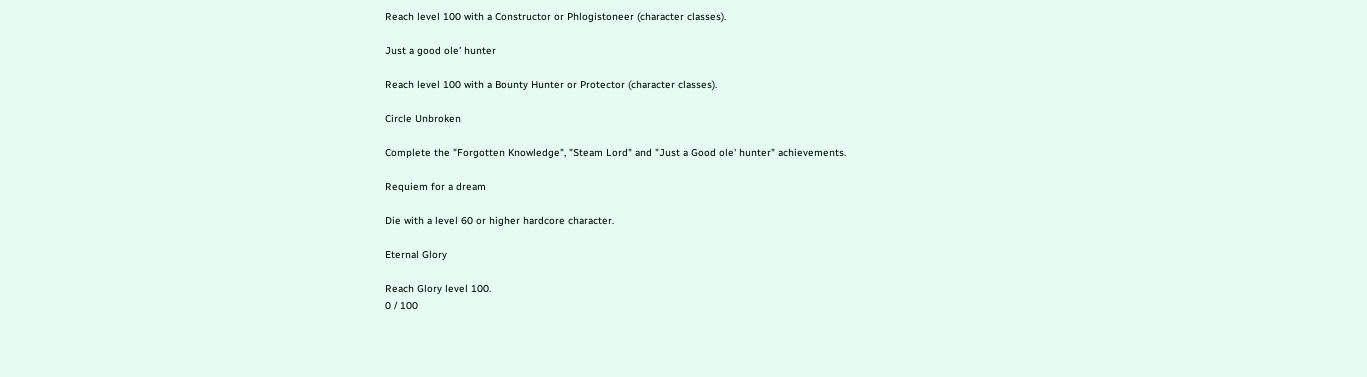Reach level 100 with a Constructor or Phlogistoneer (character classes).

Just a good ole' hunter

Reach level 100 with a Bounty Hunter or Protector (character classes).

Circle Unbroken

Complete the "Forgotten Knowledge", "Steam Lord" and "Just a Good ole' hunter" achievements.

Requiem for a dream

Die with a level 60 or higher hardcore character.

Eternal Glory

Reach Glory level 100.
0 / 100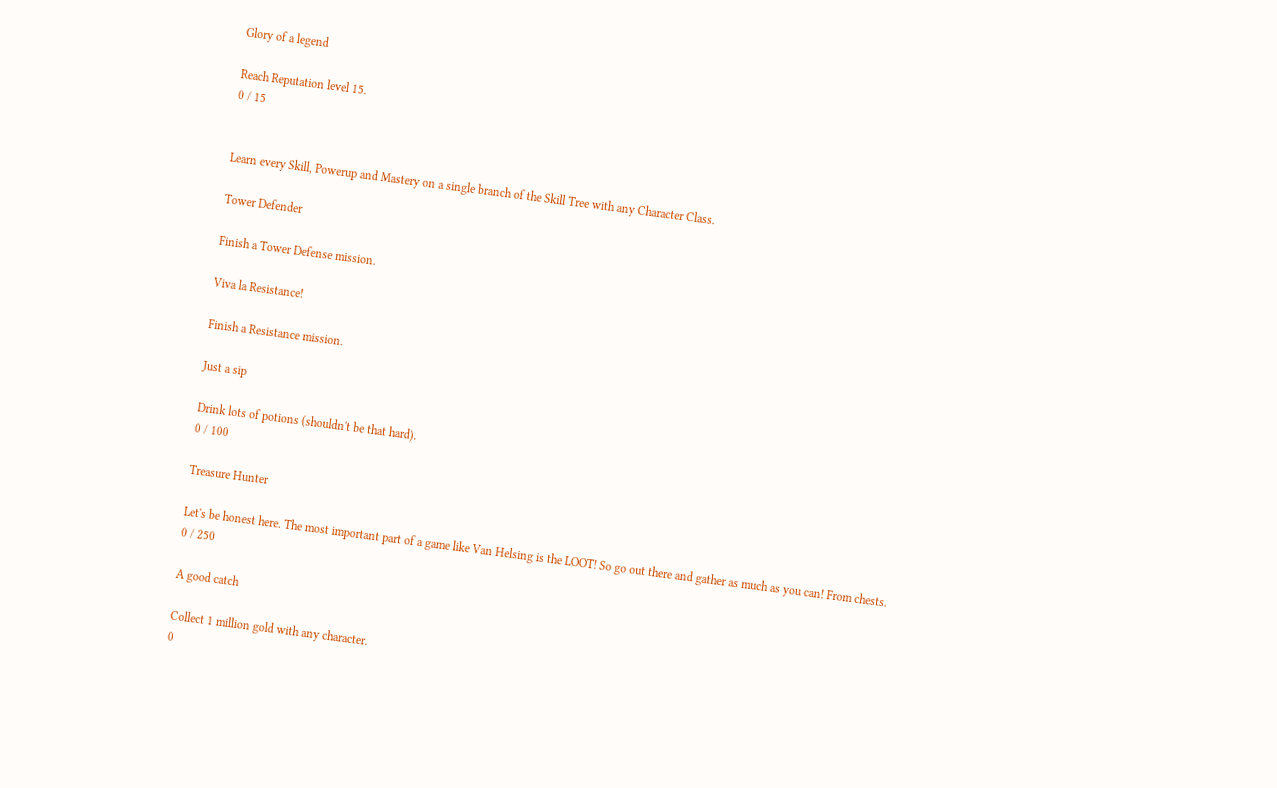Glory of a legend

Reach Reputation level 15.
0 / 15


Learn every Skill, Powerup and Mastery on a single branch of the Skill Tree with any Character Class.

Tower Defender

Finish a Tower Defense mission.

Viva la Resistance!

Finish a Resistance mission.

Just a sip

Drink lots of potions (shouldn't be that hard).
0 / 100

Treasure Hunter

Let's be honest here. The most important part of a game like Van Helsing is the LOOT! So go out there and gather as much as you can! From chests.
0 / 250

A good catch

Collect 1 million gold with any character.
0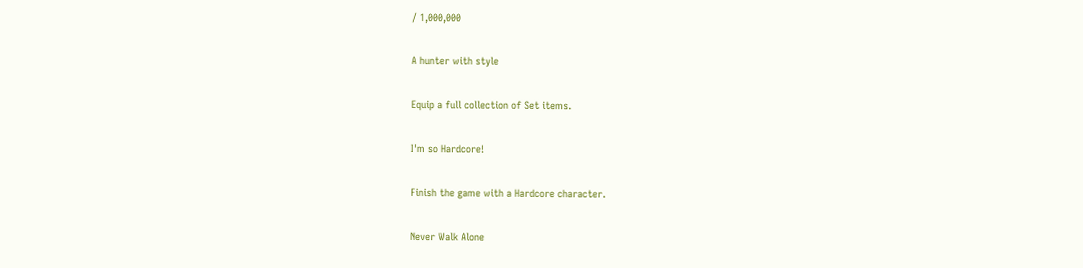/ 1,000,000

A hunter with style

Equip a full collection of Set items.

I'm so Hardcore!

Finish the game with a Hardcore character.

Never Walk Alone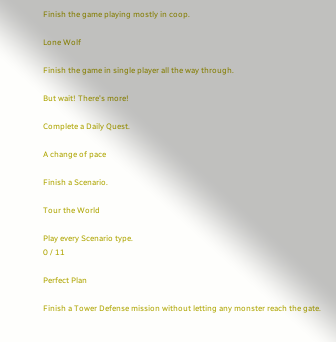Finish the game playing mostly in coop.

Lone Wolf

Finish the game in single player all the way through.

But wait! There's more!

Complete a Daily Quest.

A change of pace

Finish a Scenario.

Tour the World

Play every Scenario type.
0 / 11

Perfect Plan

Finish a Tower Defense mission without letting any monster reach the gate.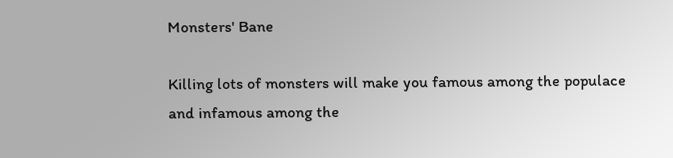Monsters' Bane

Killing lots of monsters will make you famous among the populace and infamous among the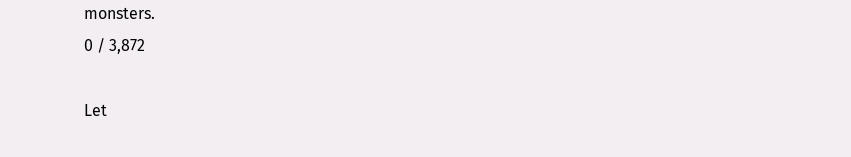monsters.
0 / 3,872

Let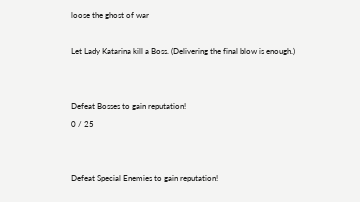loose the ghost of war

Let Lady Katarina kill a Boss. (Delivering the final blow is enough.)


Defeat Bosses to gain reputation!
0 / 25


Defeat Special Enemies to gain reputation!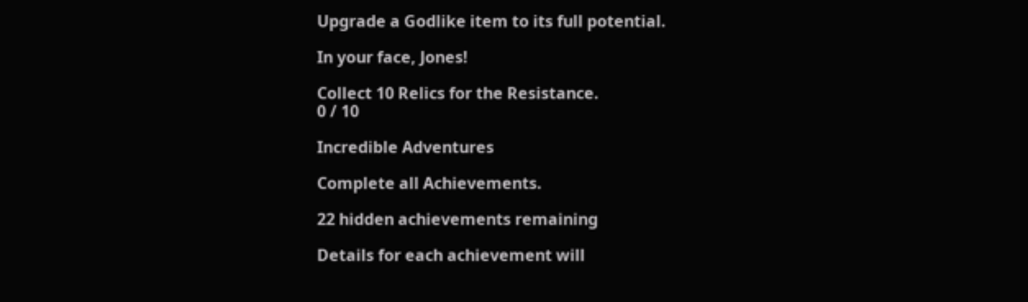Upgrade a Godlike item to its full potential.

In your face, Jones!

Collect 10 Relics for the Resistance.
0 / 10

Incredible Adventures

Complete all Achievements.

22 hidden achievements remaining

Details for each achievement will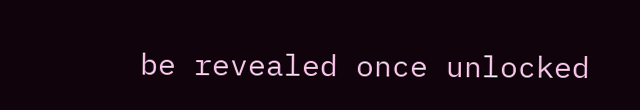be revealed once unlocked